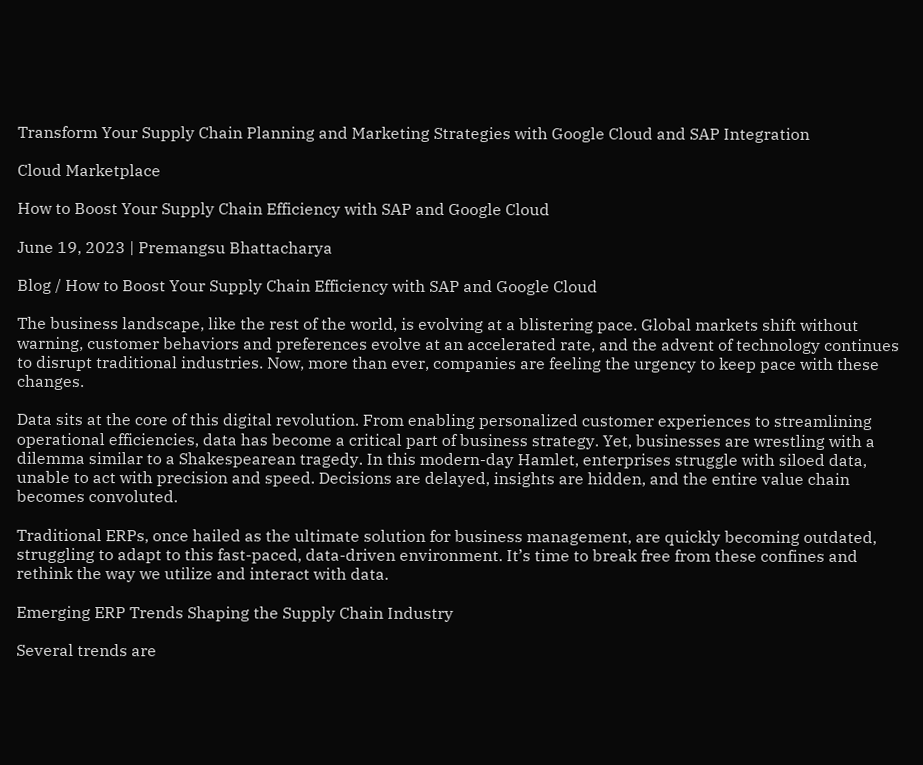Transform Your Supply Chain Planning and Marketing Strategies with Google Cloud and SAP Integration

Cloud Marketplace

How to Boost Your Supply Chain Efficiency with SAP and Google Cloud

June 19, 2023 | Premangsu Bhattacharya

Blog / How to Boost Your Supply Chain Efficiency with SAP and Google Cloud

The business landscape, like the rest of the world, is evolving at a blistering pace. Global markets shift without warning, customer behaviors and preferences evolve at an accelerated rate, and the advent of technology continues to disrupt traditional industries. Now, more than ever, companies are feeling the urgency to keep pace with these changes.

Data sits at the core of this digital revolution. From enabling personalized customer experiences to streamlining operational efficiencies, data has become a critical part of business strategy. Yet, businesses are wrestling with a dilemma similar to a Shakespearean tragedy. In this modern-day Hamlet, enterprises struggle with siloed data, unable to act with precision and speed. Decisions are delayed, insights are hidden, and the entire value chain becomes convoluted.

Traditional ERPs, once hailed as the ultimate solution for business management, are quickly becoming outdated, struggling to adapt to this fast-paced, data-driven environment. It’s time to break free from these confines and rethink the way we utilize and interact with data.

Emerging ERP Trends Shaping the Supply Chain Industry

Several trends are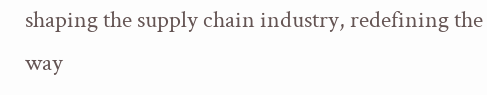shaping the supply chain industry, redefining the way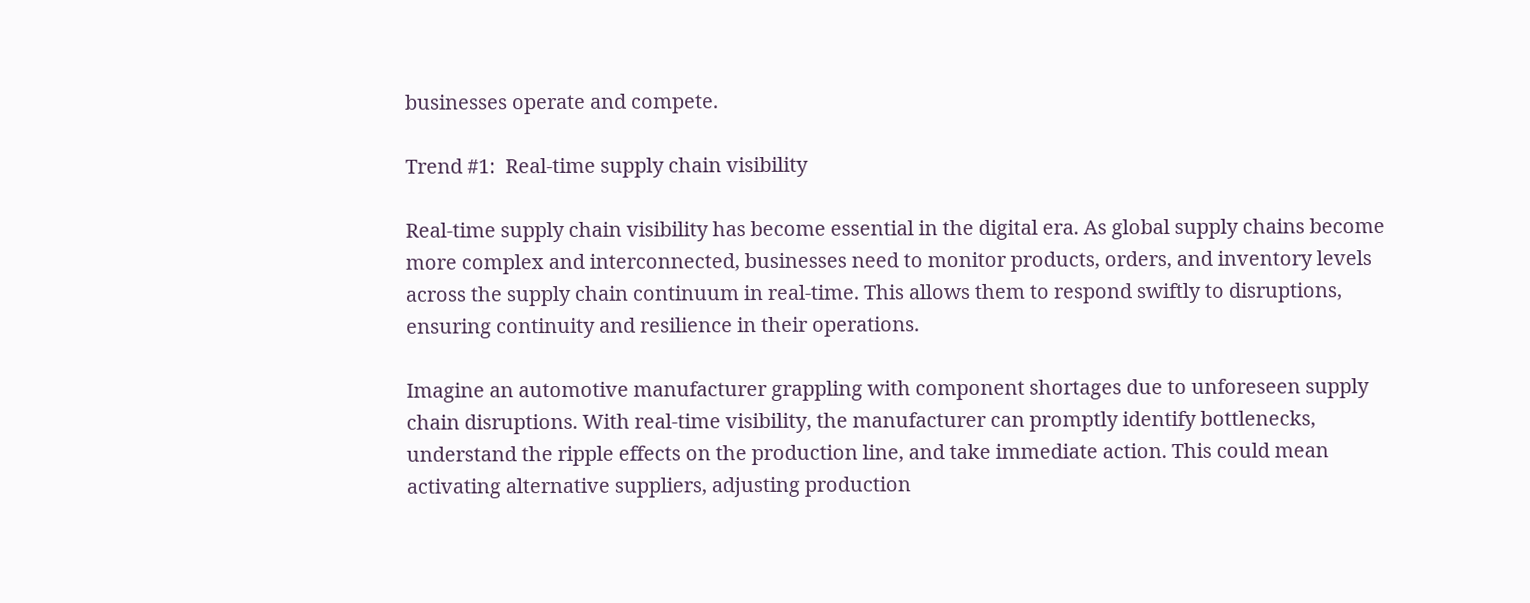businesses operate and compete.

Trend #1:  Real-time supply chain visibility

Real-time supply chain visibility has become essential in the digital era. As global supply chains become more complex and interconnected, businesses need to monitor products, orders, and inventory levels across the supply chain continuum in real-time. This allows them to respond swiftly to disruptions, ensuring continuity and resilience in their operations.

Imagine an automotive manufacturer grappling with component shortages due to unforeseen supply chain disruptions. With real-time visibility, the manufacturer can promptly identify bottlenecks, understand the ripple effects on the production line, and take immediate action. This could mean activating alternative suppliers, adjusting production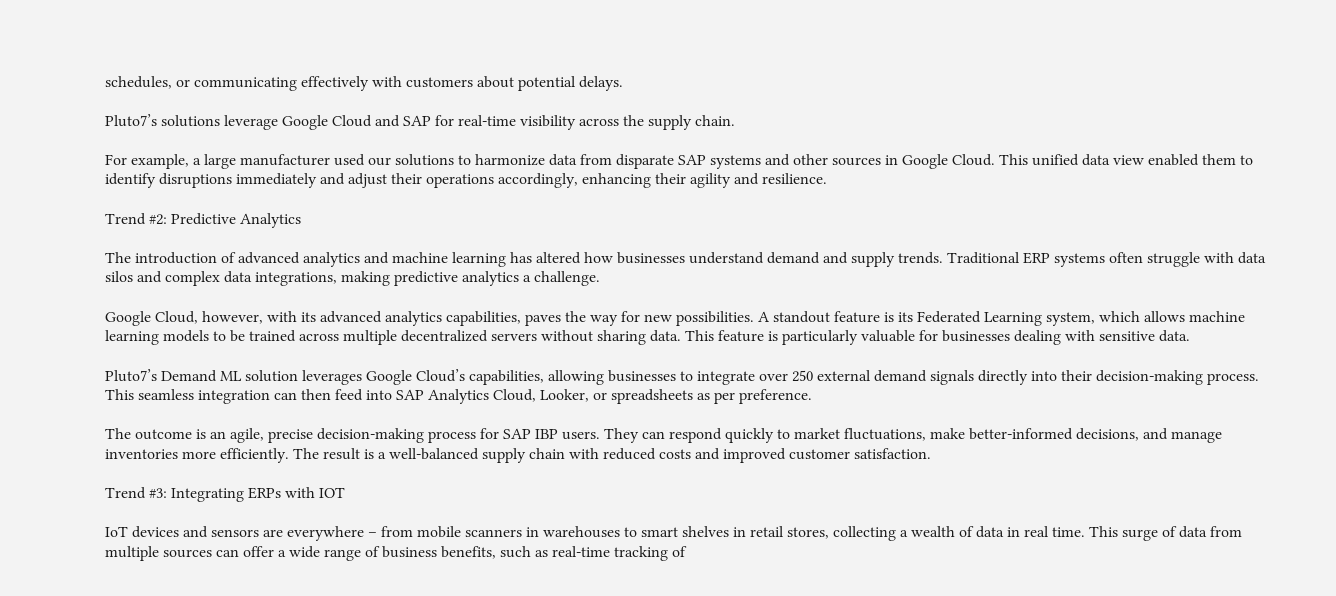schedules, or communicating effectively with customers about potential delays.

Pluto7’s solutions leverage Google Cloud and SAP for real-time visibility across the supply chain.

For example, a large manufacturer used our solutions to harmonize data from disparate SAP systems and other sources in Google Cloud. This unified data view enabled them to identify disruptions immediately and adjust their operations accordingly, enhancing their agility and resilience.

Trend #2: Predictive Analytics

The introduction of advanced analytics and machine learning has altered how businesses understand demand and supply trends. Traditional ERP systems often struggle with data silos and complex data integrations, making predictive analytics a challenge.

Google Cloud, however, with its advanced analytics capabilities, paves the way for new possibilities. A standout feature is its Federated Learning system, which allows machine learning models to be trained across multiple decentralized servers without sharing data. This feature is particularly valuable for businesses dealing with sensitive data.

Pluto7’s Demand ML solution leverages Google Cloud’s capabilities, allowing businesses to integrate over 250 external demand signals directly into their decision-making process. This seamless integration can then feed into SAP Analytics Cloud, Looker, or spreadsheets as per preference.

The outcome is an agile, precise decision-making process for SAP IBP users. They can respond quickly to market fluctuations, make better-informed decisions, and manage inventories more efficiently. The result is a well-balanced supply chain with reduced costs and improved customer satisfaction.

Trend #3: Integrating ERPs with IOT

IoT devices and sensors are everywhere – from mobile scanners in warehouses to smart shelves in retail stores, collecting a wealth of data in real time. This surge of data from multiple sources can offer a wide range of business benefits, such as real-time tracking of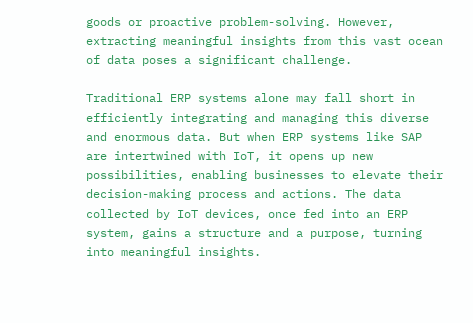goods or proactive problem-solving. However, extracting meaningful insights from this vast ocean of data poses a significant challenge.

Traditional ERP systems alone may fall short in efficiently integrating and managing this diverse and enormous data. But when ERP systems like SAP are intertwined with IoT, it opens up new possibilities, enabling businesses to elevate their decision-making process and actions. The data collected by IoT devices, once fed into an ERP system, gains a structure and a purpose, turning into meaningful insights.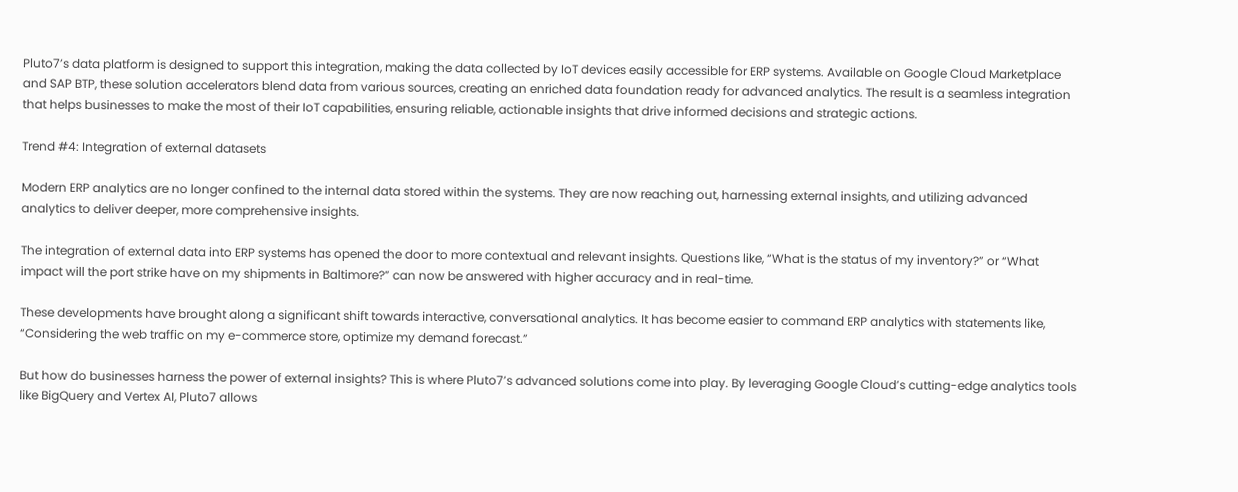Pluto7’s data platform is designed to support this integration, making the data collected by IoT devices easily accessible for ERP systems. Available on Google Cloud Marketplace and SAP BTP, these solution accelerators blend data from various sources, creating an enriched data foundation ready for advanced analytics. The result is a seamless integration that helps businesses to make the most of their IoT capabilities, ensuring reliable, actionable insights that drive informed decisions and strategic actions.

Trend #4: Integration of external datasets

Modern ERP analytics are no longer confined to the internal data stored within the systems. They are now reaching out, harnessing external insights, and utilizing advanced analytics to deliver deeper, more comprehensive insights.

The integration of external data into ERP systems has opened the door to more contextual and relevant insights. Questions like, “What is the status of my inventory?” or “What impact will the port strike have on my shipments in Baltimore?” can now be answered with higher accuracy and in real-time.

These developments have brought along a significant shift towards interactive, conversational analytics. It has become easier to command ERP analytics with statements like, “Considering the web traffic on my e-commerce store, optimize my demand forecast.”

But how do businesses harness the power of external insights? This is where Pluto7’s advanced solutions come into play. By leveraging Google Cloud’s cutting-edge analytics tools like BigQuery and Vertex AI, Pluto7 allows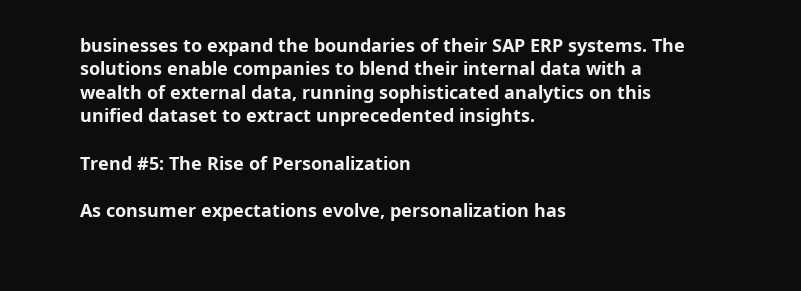businesses to expand the boundaries of their SAP ERP systems. The solutions enable companies to blend their internal data with a wealth of external data, running sophisticated analytics on this unified dataset to extract unprecedented insights.

Trend #5: The Rise of Personalization

As consumer expectations evolve, personalization has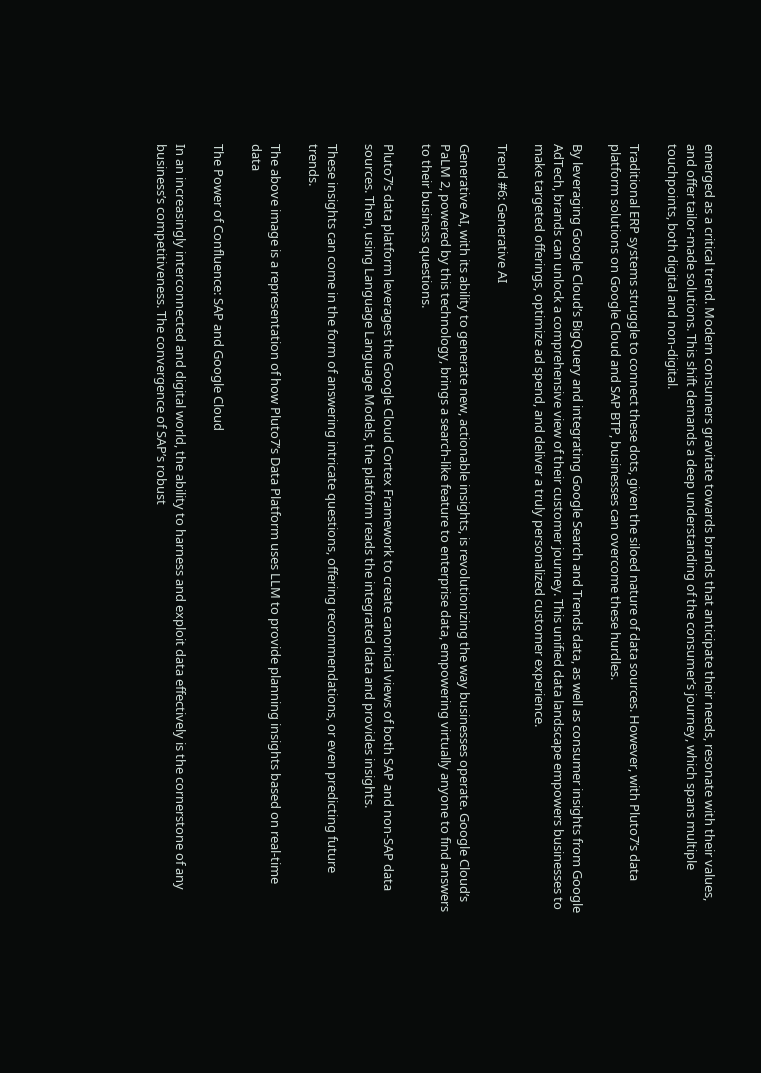emerged as a critical trend. Modern consumers gravitate towards brands that anticipate their needs, resonate with their values, and offer tailor-made solutions. This shift demands a deep understanding of the consumer’s journey, which spans multiple touchpoints, both digital and non-digital.

Traditional ERP systems struggle to connect these dots, given the siloed nature of data sources. However, with Pluto7’s data platform solutions on Google Cloud and SAP BTP, businesses can overcome these hurdles.

By leveraging Google Cloud’s BigQuery and integrating Google Search and Trends data, as well as consumer insights from Google AdTech, brands can unlock a comprehensive view of their customer journey. This unified data landscape empowers businesses to make targeted offerings, optimize ad spend, and deliver a truly personalized customer experience.

Trend #6: Generative AI

Generative AI, with its ability to generate new, actionable insights, is revolutionizing the way businesses operate. Google Cloud’s PaLM 2, powered by this technology, brings a search-like feature to enterprise data, empowering virtually anyone to find answers to their business questions.

Pluto7’s data platform leverages the Google Cloud Cortex Framework to create canonical views of both SAP and non-SAP data sources. Then, using Language Language Models, the platform reads the integrated data and provides insights.

These insights can come in the form of answering intricate questions, offering recommendations, or even predicting future trends.

The above image is a representation of how Pluto7’s Data Platform uses LLM to provide planning insights based on real-time data

The Power of Confluence: SAP and Google Cloud

In an increasingly interconnected and digital world, the ability to harness and exploit data effectively is the cornerstone of any business’s competitiveness. The convergence of SAP’s robust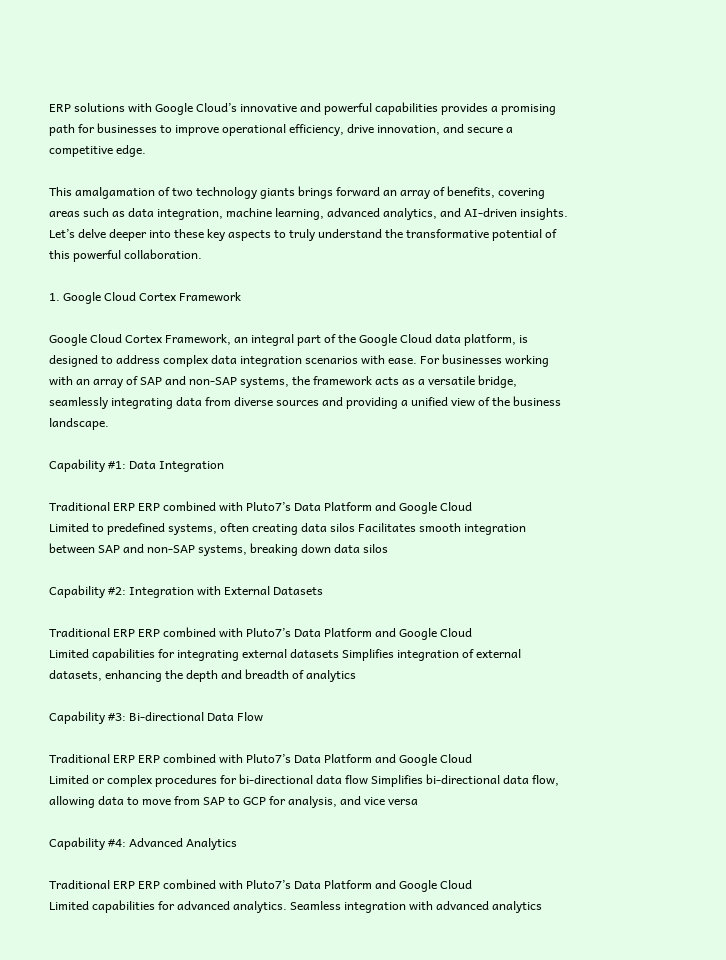ERP solutions with Google Cloud’s innovative and powerful capabilities provides a promising path for businesses to improve operational efficiency, drive innovation, and secure a competitive edge.

This amalgamation of two technology giants brings forward an array of benefits, covering areas such as data integration, machine learning, advanced analytics, and AI-driven insights. Let’s delve deeper into these key aspects to truly understand the transformative potential of this powerful collaboration.

1. Google Cloud Cortex Framework

Google Cloud Cortex Framework, an integral part of the Google Cloud data platform, is designed to address complex data integration scenarios with ease. For businesses working with an array of SAP and non-SAP systems, the framework acts as a versatile bridge, seamlessly integrating data from diverse sources and providing a unified view of the business landscape.

Capability #1: Data Integration

Traditional ERP ERP combined with Pluto7’s Data Platform and Google Cloud
Limited to predefined systems, often creating data silos Facilitates smooth integration between SAP and non-SAP systems, breaking down data silos

Capability #2: Integration with External Datasets

Traditional ERP ERP combined with Pluto7’s Data Platform and Google Cloud
Limited capabilities for integrating external datasets Simplifies integration of external datasets, enhancing the depth and breadth of analytics

Capability #3: Bi-directional Data Flow

Traditional ERP ERP combined with Pluto7’s Data Platform and Google Cloud
Limited or complex procedures for bi-directional data flow Simplifies bi-directional data flow, allowing data to move from SAP to GCP for analysis, and vice versa

Capability #4: Advanced Analytics

Traditional ERP ERP combined with Pluto7’s Data Platform and Google Cloud
Limited capabilities for advanced analytics. Seamless integration with advanced analytics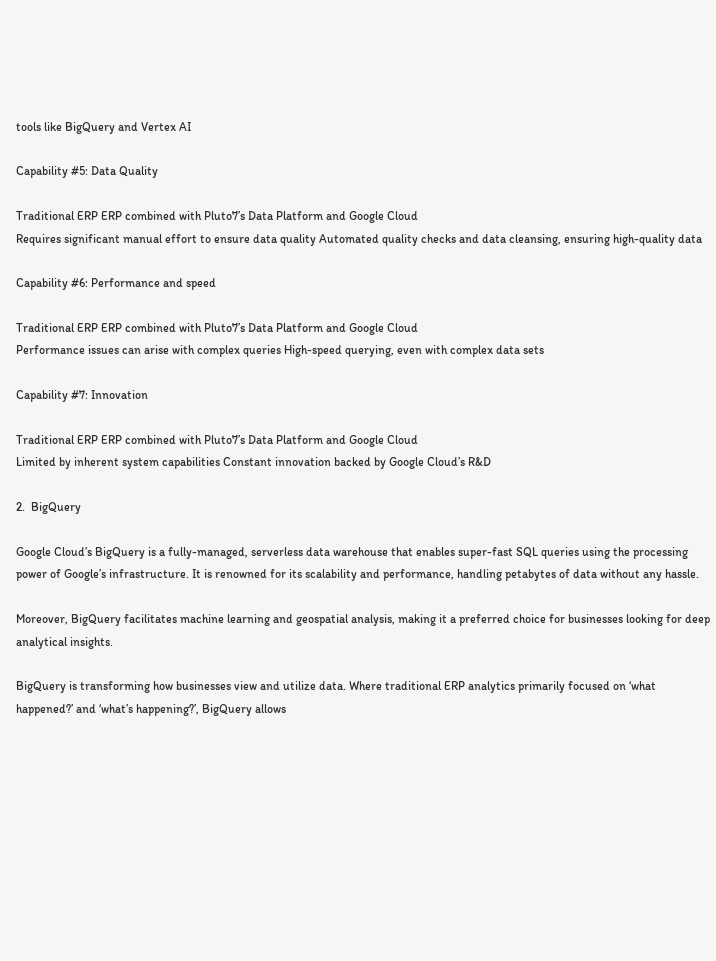tools like BigQuery and Vertex AI

Capability #5: Data Quality

Traditional ERP ERP combined with Pluto7’s Data Platform and Google Cloud
Requires significant manual effort to ensure data quality Automated quality checks and data cleansing, ensuring high-quality data

Capability #6: Performance and speed

Traditional ERP ERP combined with Pluto7’s Data Platform and Google Cloud
Performance issues can arise with complex queries High-speed querying, even with complex data sets

Capability #7: Innovation

Traditional ERP ERP combined with Pluto7’s Data Platform and Google Cloud
Limited by inherent system capabilities Constant innovation backed by Google Cloud’s R&D

2.  BigQuery

Google Cloud’s BigQuery is a fully-managed, serverless data warehouse that enables super-fast SQL queries using the processing power of Google’s infrastructure. It is renowned for its scalability and performance, handling petabytes of data without any hassle.

Moreover, BigQuery facilitates machine learning and geospatial analysis, making it a preferred choice for businesses looking for deep analytical insights.

BigQuery is transforming how businesses view and utilize data. Where traditional ERP analytics primarily focused on ‘what happened?’ and ‘what’s happening?’, BigQuery allows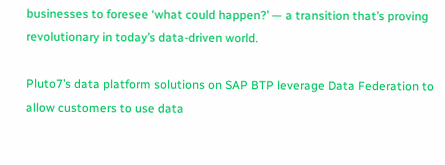businesses to foresee ‘what could happen?’ — a transition that’s proving revolutionary in today’s data-driven world.

Pluto7’s data platform solutions on SAP BTP leverage Data Federation to allow customers to use data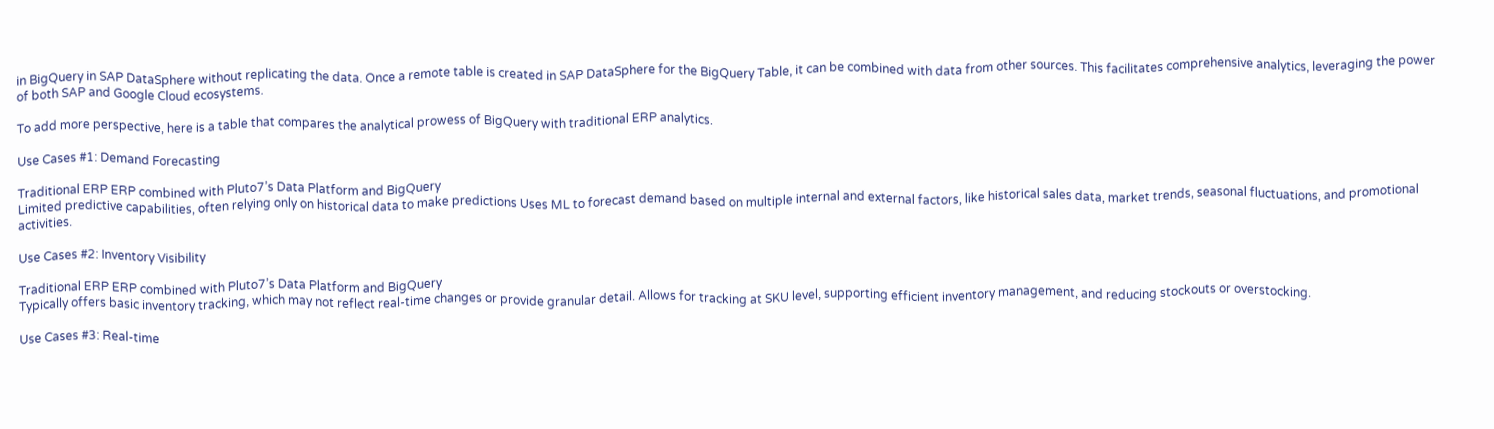in BigQuery in SAP DataSphere without replicating the data. Once a remote table is created in SAP DataSphere for the BigQuery Table, it can be combined with data from other sources. This facilitates comprehensive analytics, leveraging the power of both SAP and Google Cloud ecosystems.

To add more perspective, here is a table that compares the analytical prowess of BigQuery with traditional ERP analytics.

Use Cases #1: Demand Forecasting

Traditional ERP ERP combined with Pluto7’s Data Platform and BigQuery
Limited predictive capabilities, often relying only on historical data to make predictions Uses ML to forecast demand based on multiple internal and external factors, like historical sales data, market trends, seasonal fluctuations, and promotional activities.

Use Cases #2: Inventory Visibility

Traditional ERP ERP combined with Pluto7’s Data Platform and BigQuery
Typically offers basic inventory tracking, which may not reflect real-time changes or provide granular detail. Allows for tracking at SKU level, supporting efficient inventory management, and reducing stockouts or overstocking.

Use Cases #3: Real-time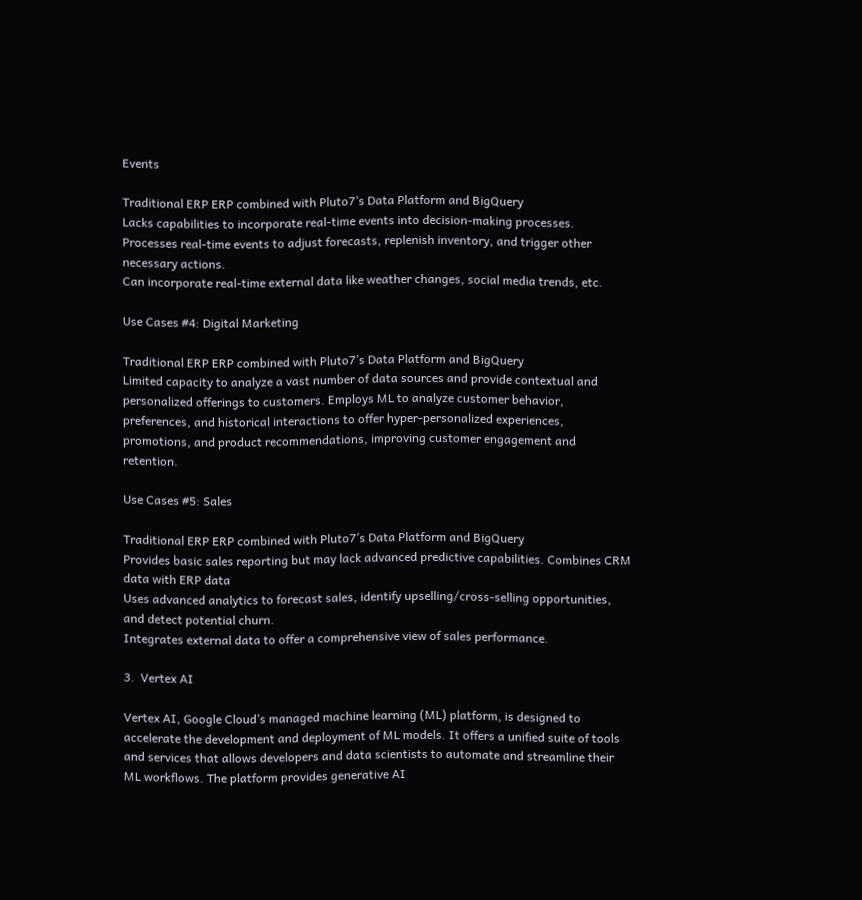Events

Traditional ERP ERP combined with Pluto7’s Data Platform and BigQuery
Lacks capabilities to incorporate real-time events into decision-making processes. Processes real-time events to adjust forecasts, replenish inventory, and trigger other necessary actions.
Can incorporate real-time external data like weather changes, social media trends, etc.

Use Cases #4: Digital Marketing

Traditional ERP ERP combined with Pluto7’s Data Platform and BigQuery
Limited capacity to analyze a vast number of data sources and provide contextual and personalized offerings to customers. Employs ML to analyze customer behavior, preferences, and historical interactions to offer hyper-personalized experiences, promotions, and product recommendations, improving customer engagement and retention.

Use Cases #5: Sales

Traditional ERP ERP combined with Pluto7’s Data Platform and BigQuery
Provides basic sales reporting but may lack advanced predictive capabilities. Combines CRM data with ERP data
Uses advanced analytics to forecast sales, identify upselling/cross-selling opportunities, and detect potential churn.
Integrates external data to offer a comprehensive view of sales performance.

3.  Vertex AI

Vertex AI, Google Cloud’s managed machine learning (ML) platform, is designed to accelerate the development and deployment of ML models. It offers a unified suite of tools and services that allows developers and data scientists to automate and streamline their ML workflows. The platform provides generative AI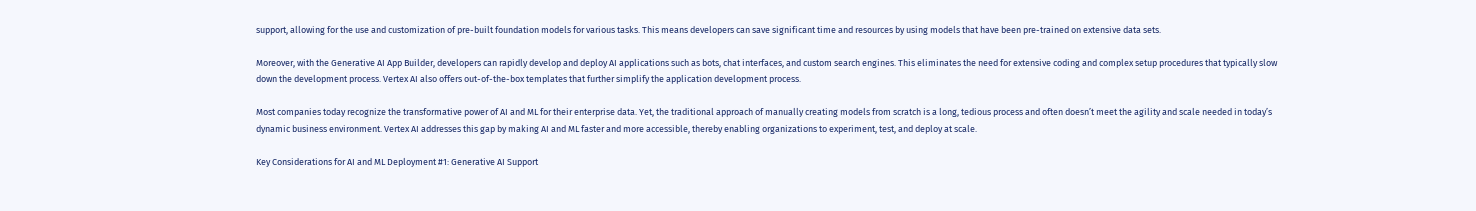support, allowing for the use and customization of pre-built foundation models for various tasks. This means developers can save significant time and resources by using models that have been pre-trained on extensive data sets.

Moreover, with the Generative AI App Builder, developers can rapidly develop and deploy AI applications such as bots, chat interfaces, and custom search engines. This eliminates the need for extensive coding and complex setup procedures that typically slow down the development process. Vertex AI also offers out-of-the-box templates that further simplify the application development process.

Most companies today recognize the transformative power of AI and ML for their enterprise data. Yet, the traditional approach of manually creating models from scratch is a long, tedious process and often doesn’t meet the agility and scale needed in today’s dynamic business environment. Vertex AI addresses this gap by making AI and ML faster and more accessible, thereby enabling organizations to experiment, test, and deploy at scale.

Key Considerations for AI and ML Deployment #1: Generative AI Support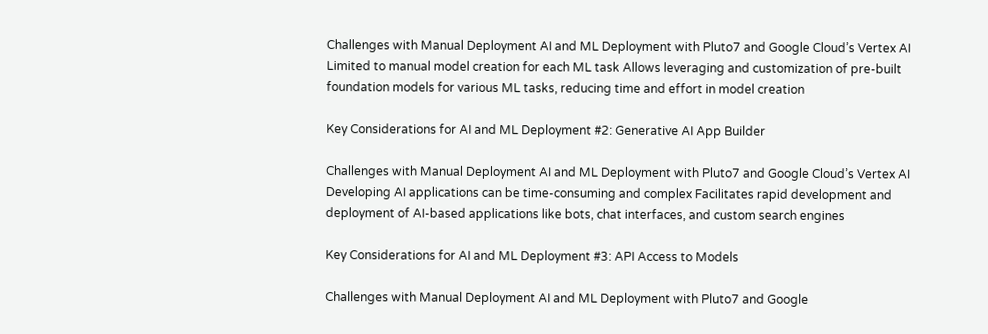Challenges with Manual Deployment AI and ML Deployment with Pluto7 and Google Cloud’s Vertex AI
Limited to manual model creation for each ML task Allows leveraging and customization of pre-built foundation models for various ML tasks, reducing time and effort in model creation

Key Considerations for AI and ML Deployment #2: Generative AI App Builder

Challenges with Manual Deployment AI and ML Deployment with Pluto7 and Google Cloud’s Vertex AI
Developing AI applications can be time-consuming and complex Facilitates rapid development and deployment of AI-based applications like bots, chat interfaces, and custom search engines

Key Considerations for AI and ML Deployment #3: API Access to Models

Challenges with Manual Deployment AI and ML Deployment with Pluto7 and Google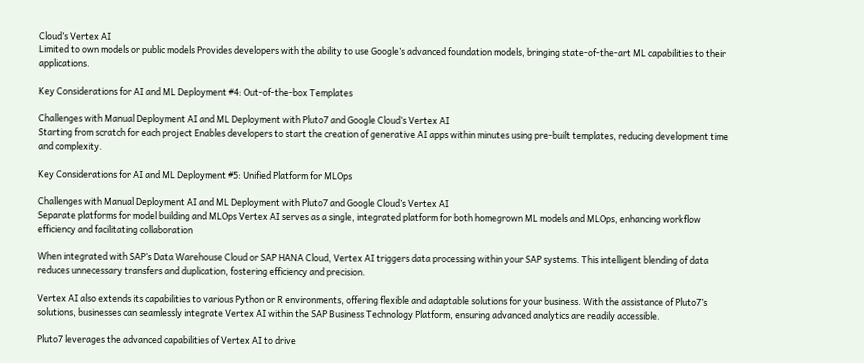Cloud’s Vertex AI
Limited to own models or public models Provides developers with the ability to use Google’s advanced foundation models, bringing state-of-the-art ML capabilities to their applications.

Key Considerations for AI and ML Deployment #4: Out-of-the-box Templates

Challenges with Manual Deployment AI and ML Deployment with Pluto7 and Google Cloud’s Vertex AI
Starting from scratch for each project Enables developers to start the creation of generative AI apps within minutes using pre-built templates, reducing development time and complexity.

Key Considerations for AI and ML Deployment #5: Unified Platform for MLOps

Challenges with Manual Deployment AI and ML Deployment with Pluto7 and Google Cloud’s Vertex AI
Separate platforms for model building and MLOps Vertex AI serves as a single, integrated platform for both homegrown ML models and MLOps, enhancing workflow efficiency and facilitating collaboration

When integrated with SAP’s Data Warehouse Cloud or SAP HANA Cloud, Vertex AI triggers data processing within your SAP systems. This intelligent blending of data reduces unnecessary transfers and duplication, fostering efficiency and precision.

Vertex AI also extends its capabilities to various Python or R environments, offering flexible and adaptable solutions for your business. With the assistance of Pluto7’s solutions, businesses can seamlessly integrate Vertex AI within the SAP Business Technology Platform, ensuring advanced analytics are readily accessible.

Pluto7 leverages the advanced capabilities of Vertex AI to drive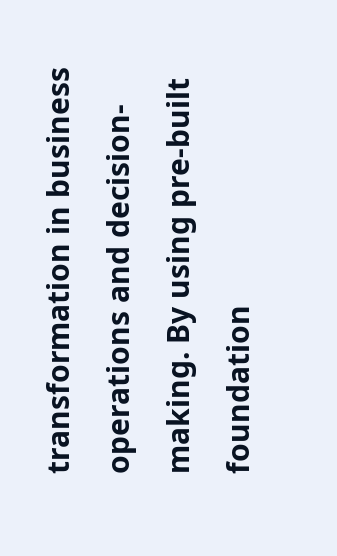transformation in business operations and decision-making. By using pre-built foundation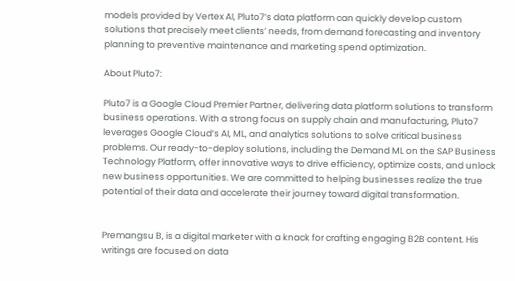models provided by Vertex AI, Pluto7’s data platform can quickly develop custom solutions that precisely meet clients’ needs, from demand forecasting and inventory planning to preventive maintenance and marketing spend optimization.

About Pluto7:

Pluto7 is a Google Cloud Premier Partner, delivering data platform solutions to transform business operations. With a strong focus on supply chain and manufacturing, Pluto7 leverages Google Cloud’s AI, ML, and analytics solutions to solve critical business problems. Our ready-to-deploy solutions, including the Demand ML on the SAP Business Technology Platform, offer innovative ways to drive efficiency, optimize costs, and unlock new business opportunities. We are committed to helping businesses realize the true potential of their data and accelerate their journey toward digital transformation.


Premangsu B, is a digital marketer with a knack for crafting engaging B2B content. His writings are focused on data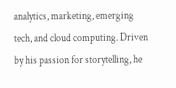analytics, marketing, emerging tech, and cloud computing. Driven by his passion for storytelling, he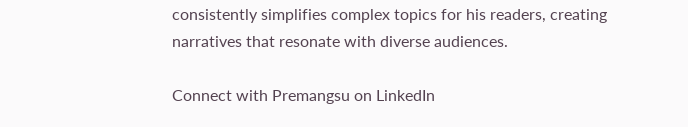consistently simplifies complex topics for his readers, creating narratives that resonate with diverse audiences.

Connect with Premangsu on LinkedIn